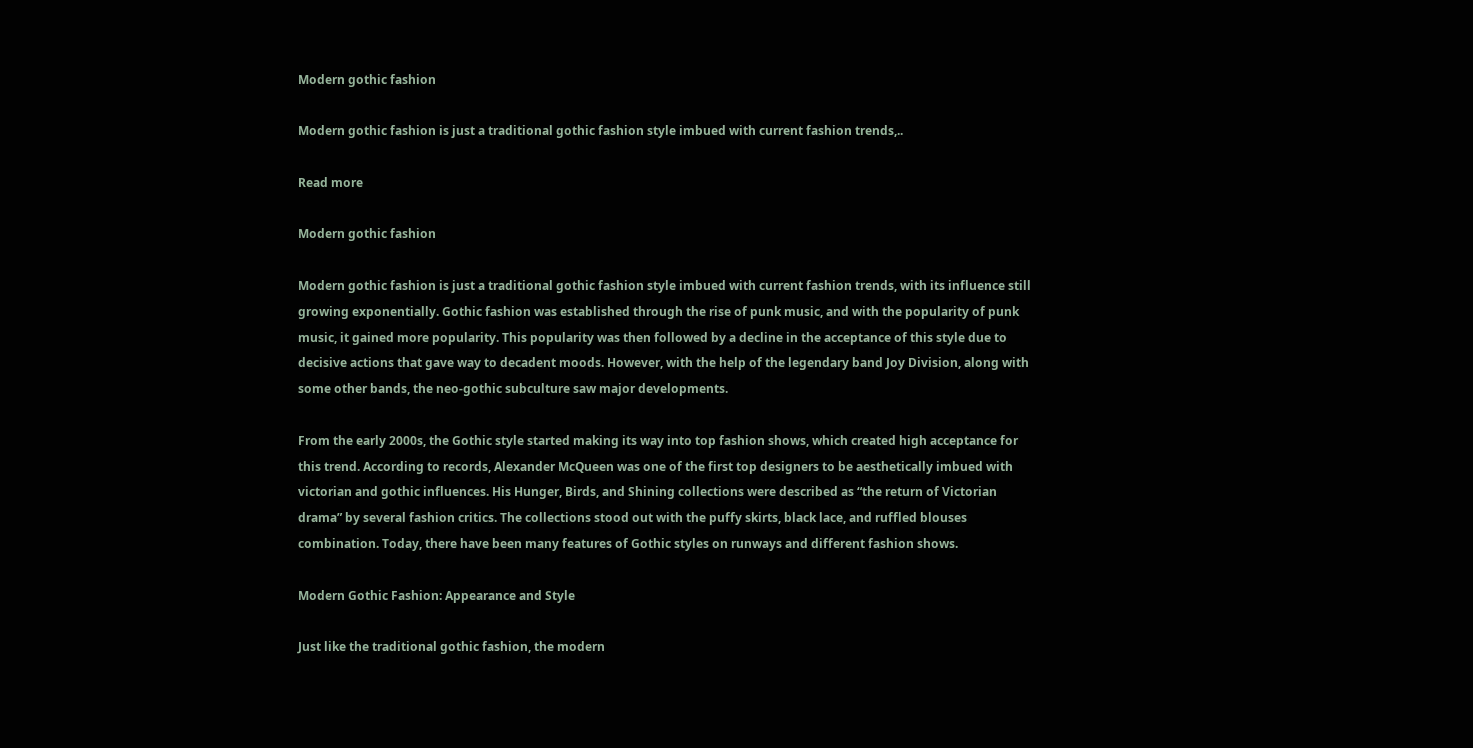Modern gothic fashion

Modern gothic fashion is just a traditional gothic fashion style imbued with current fashion trends,..

Read more

Modern gothic fashion

Modern gothic fashion is just a traditional gothic fashion style imbued with current fashion trends, with its influence still growing exponentially. Gothic fashion was established through the rise of punk music, and with the popularity of punk music, it gained more popularity. This popularity was then followed by a decline in the acceptance of this style due to decisive actions that gave way to decadent moods. However, with the help of the legendary band Joy Division, along with some other bands, the neo-gothic subculture saw major developments.

From the early 2000s, the Gothic style started making its way into top fashion shows, which created high acceptance for this trend. According to records, Alexander McQueen was one of the first top designers to be aesthetically imbued with victorian and gothic influences. His Hunger, Birds, and Shining collections were described as “the return of Victorian drama” by several fashion critics. The collections stood out with the puffy skirts, black lace, and ruffled blouses combination. Today, there have been many features of Gothic styles on runways and different fashion shows.

Modern Gothic Fashion: Appearance and Style

Just like the traditional gothic fashion, the modern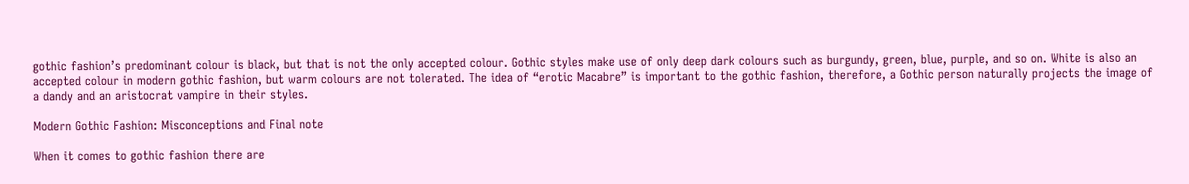gothic fashion’s predominant colour is black, but that is not the only accepted colour. Gothic styles make use of only deep dark colours such as burgundy, green, blue, purple, and so on. White is also an accepted colour in modern gothic fashion, but warm colours are not tolerated. The idea of “erotic Macabre” is important to the gothic fashion, therefore, a Gothic person naturally projects the image of a dandy and an aristocrat vampire in their styles.

Modern Gothic Fashion: Misconceptions and Final note

When it comes to gothic fashion there are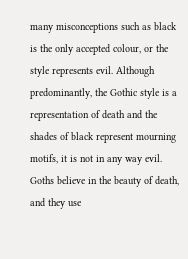many misconceptions such as black is the only accepted colour, or the style represents evil. Although predominantly, the Gothic style is a representation of death and the shades of black represent mourning motifs, it is not in any way evil. Goths believe in the beauty of death, and they use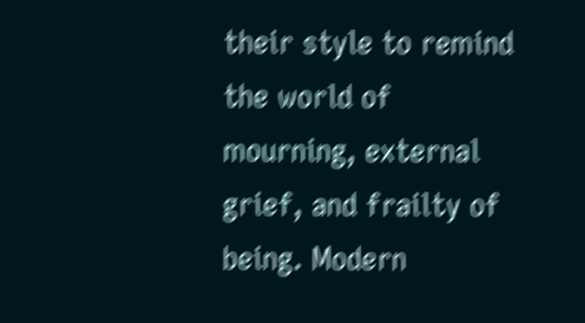their style to remind the world of mourning, external grief, and frailty of being. Modern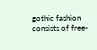gothic fashion consists of free-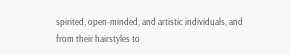spirited, open-minded, and artistic individuals, and from their hairstyles to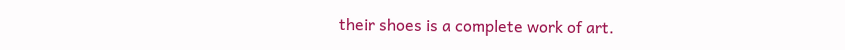their shoes is a complete work of art.